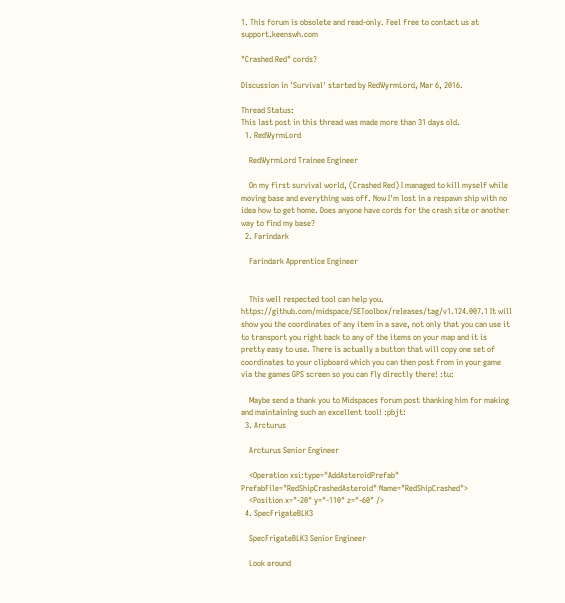1. This forum is obsolete and read-only. Feel free to contact us at support.keenswh.com

"Crashed Red" cords?

Discussion in 'Survival' started by RedWyrmLord, Mar 6, 2016.

Thread Status:
This last post in this thread was made more than 31 days old.
  1. RedWyrmLord

    RedWyrmLord Trainee Engineer

    On my first survival world, (Crashed Red) I managed to kill myself while moving base and everything was off. Now I'm lost in a respawn ship with no idea how to get home. Does anyone have cords for the crash site or another way to find my base?
  2. Farindark

    Farindark Apprentice Engineer


    This well respected tool can help you. https://github.com/midspace/SEToolbox/releases/tag/v1.124.007.1 It will show you the coordinates of any item in a save, not only that you can use it to transport you right back to any of the items on your map and it is pretty easy to use. There is actually a button that will copy one set of coordinates to your clipboard which you can then post from in your game via the games GPS screen so you can fly directly there! :tu:

    Maybe send a thank you to Midspaces forum post thanking him for making and maintaining such an excellent tool! :pbjt:
  3. Arcturus

    Arcturus Senior Engineer

    <Operation xsi:type="AddAsteroidPrefab" PrefabFile="RedShipCrashedAsteroid" Name="RedShipCrashed">
    <Position x="-20" y="-110" z="-60" />
  4. SpecFrigateBLK3

    SpecFrigateBLK3 Senior Engineer

    Look around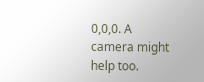0,0,0. A camera might help too.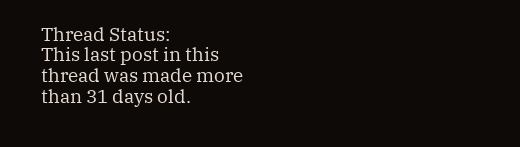Thread Status:
This last post in this thread was made more than 31 days old.